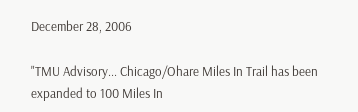December 28, 2006

"TMU Advisory... Chicago/Ohare Miles In Trail has been expanded to 100 Miles In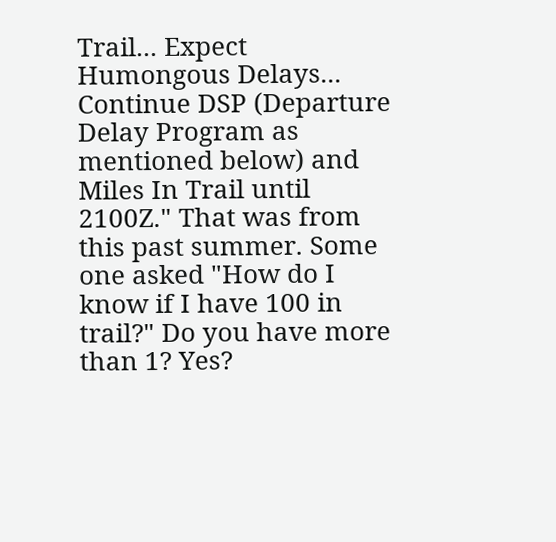Trail... Expect Humongous Delays... Continue DSP (Departure Delay Program as mentioned below) and Miles In Trail until 2100Z." That was from this past summer. Some one asked "How do I know if I have 100 in trail?" Do you have more than 1? Yes?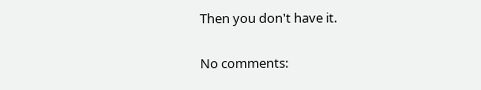Then you don't have it.


No comments: